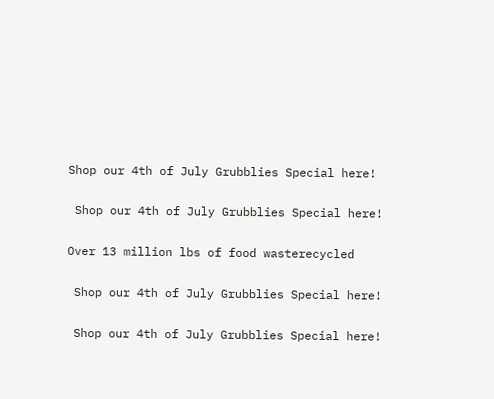Shop our 4th of July Grubblies Special here!

 Shop our 4th of July Grubblies Special here!

Over 13 million lbs of food wasterecycled

 Shop our 4th of July Grubblies Special here!

 Shop our 4th of July Grubblies Special here!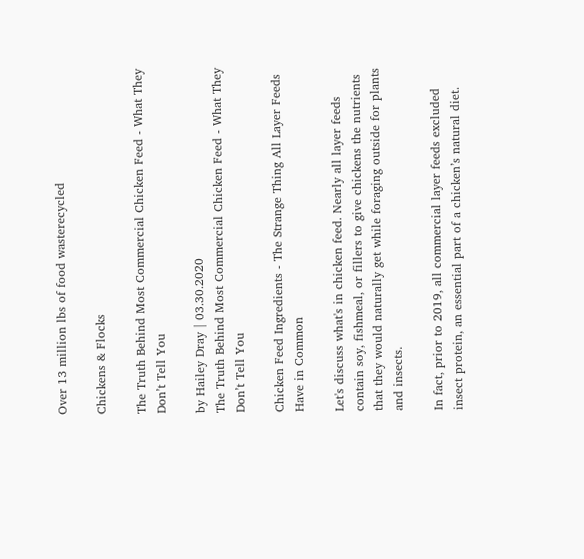Over 13 million lbs of food wasterecycled

Chickens & Flocks

The Truth Behind Most Commercial Chicken Feed - What They Don’t Tell You

by Hailey Dray | 03.30.2020
The Truth Behind Most Commercial Chicken Feed - What They Don’t Tell You

Chicken Feed Ingredients - The Strange Thing All Layer Feeds Have in Common

Let's discuss what's in chicken feed. Nearly all layer feeds contain soy, fishmeal, or fillers to give chickens the nutrients that they would naturally get while foraging outside for plants and insects.

In fact, prior to 2019, all commercial layer feeds excluded insect protein, an essential part of a chicken’s natural diet.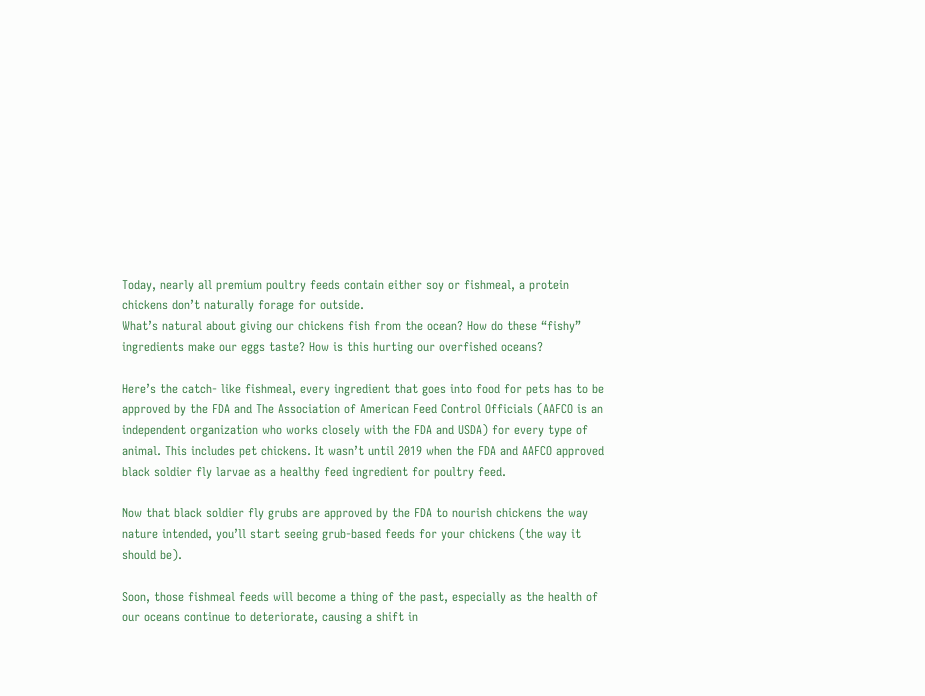Today, nearly all premium poultry feeds contain either soy or fishmeal, a protein chickens don’t naturally forage for outside.
What’s natural about giving our chickens fish from the ocean? How do these “fishy” ingredients make our eggs taste? How is this hurting our overfished oceans?

Here’s the catch- like fishmeal, every ingredient that goes into food for pets has to be approved by the FDA and The Association of American Feed Control Officials (AAFCO is an independent organization who works closely with the FDA and USDA) for every type of animal. This includes pet chickens. It wasn’t until 2019 when the FDA and AAFCO approved black soldier fly larvae as a healthy feed ingredient for poultry feed.

Now that black soldier fly grubs are approved by the FDA to nourish chickens the way nature intended, you’ll start seeing grub-based feeds for your chickens (the way it should be).

Soon, those fishmeal feeds will become a thing of the past, especially as the health of our oceans continue to deteriorate, causing a shift in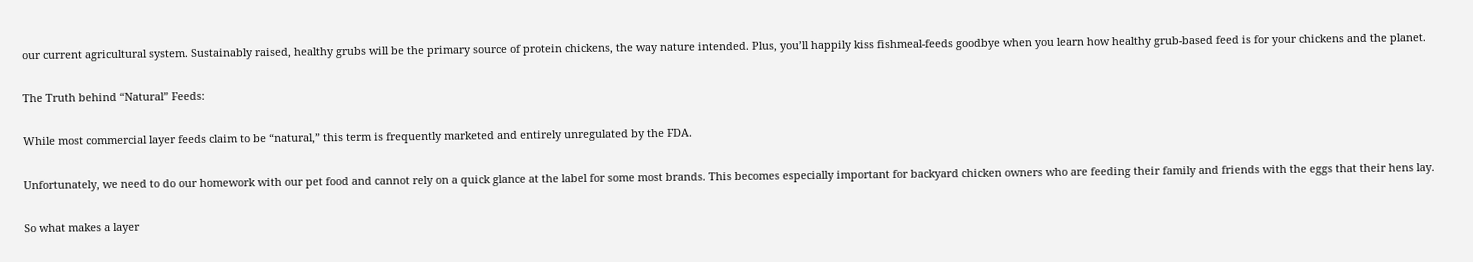our current agricultural system. Sustainably raised, healthy grubs will be the primary source of protein chickens, the way nature intended. Plus, you’ll happily kiss fishmeal-feeds goodbye when you learn how healthy grub-based feed is for your chickens and the planet.

The Truth behind “Natural” Feeds:

While most commercial layer feeds claim to be “natural,” this term is frequently marketed and entirely unregulated by the FDA.

Unfortunately, we need to do our homework with our pet food and cannot rely on a quick glance at the label for some most brands. This becomes especially important for backyard chicken owners who are feeding their family and friends with the eggs that their hens lay.

So what makes a layer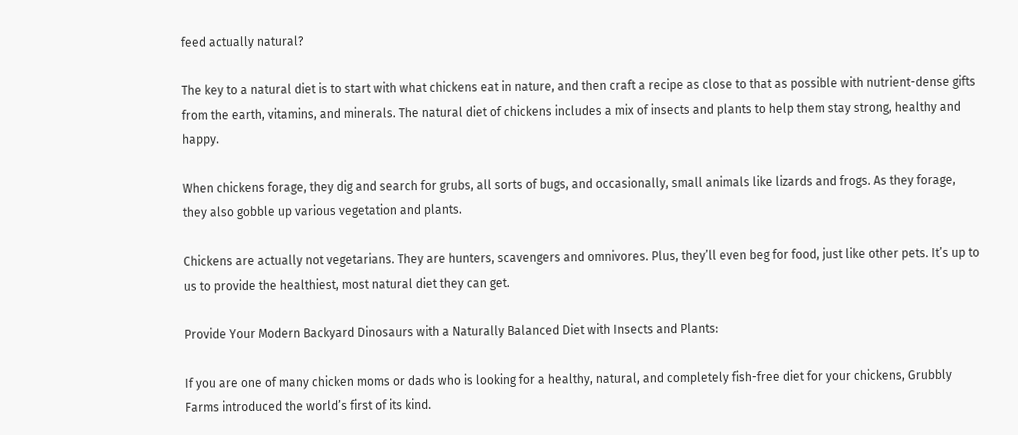feed actually natural?

The key to a natural diet is to start with what chickens eat in nature, and then craft a recipe as close to that as possible with nutrient-dense gifts from the earth, vitamins, and minerals. The natural diet of chickens includes a mix of insects and plants to help them stay strong, healthy and happy.

When chickens forage, they dig and search for grubs, all sorts of bugs, and occasionally, small animals like lizards and frogs. As they forage, they also gobble up various vegetation and plants.

Chickens are actually not vegetarians. They are hunters, scavengers and omnivores. Plus, they’ll even beg for food, just like other pets. It’s up to us to provide the healthiest, most natural diet they can get.

Provide Your Modern Backyard Dinosaurs with a Naturally Balanced Diet with Insects and Plants:

If you are one of many chicken moms or dads who is looking for a healthy, natural, and completely fish-free diet for your chickens, Grubbly Farms introduced the world’s first of its kind.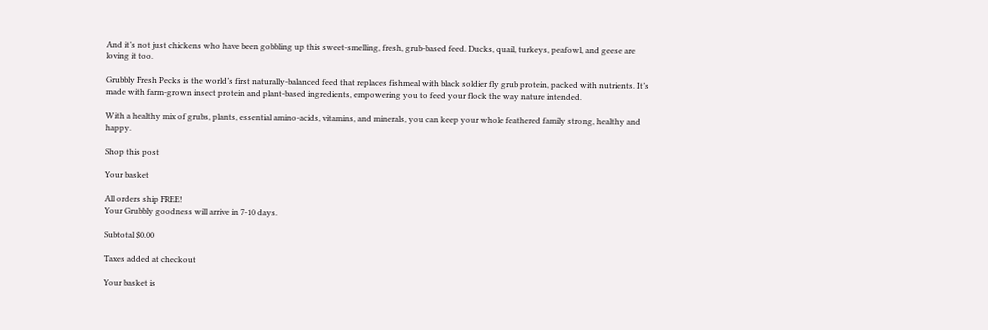And it’s not just chickens who have been gobbling up this sweet-smelling, fresh, grub-based feed. Ducks, quail, turkeys, peafowl, and geese are loving it too.

Grubbly Fresh Pecks is the world’s first naturally-balanced feed that replaces fishmeal with black soldier fly grub protein, packed with nutrients. It’s made with farm-grown insect protein and plant-based ingredients, empowering you to feed your flock the way nature intended.

With a healthy mix of grubs, plants, essential amino-acids, vitamins, and minerals, you can keep your whole feathered family strong, healthy and happy.

Shop this post

Your basket

All orders ship FREE!
Your Grubbly goodness will arrive in 7-10 days.

Subtotal $0.00

Taxes added at checkout

Your basket is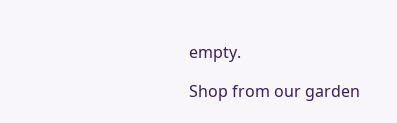empty.

Shop from our garden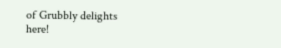of Grubbly delights here!